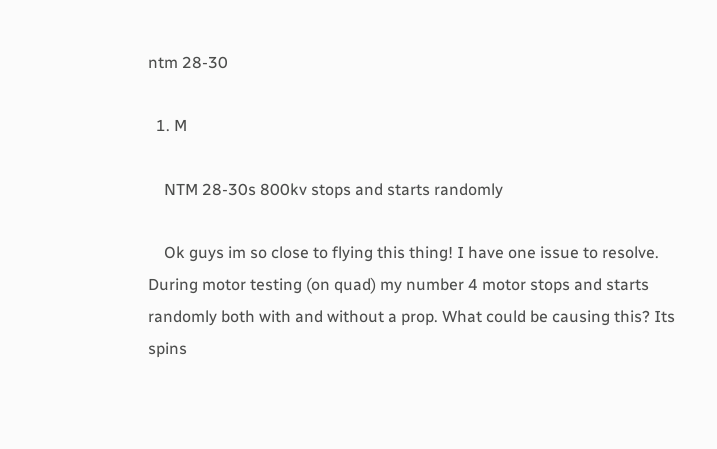ntm 28-30

  1. M

    NTM 28-30s 800kv stops and starts randomly

    Ok guys im so close to flying this thing! I have one issue to resolve. During motor testing (on quad) my number 4 motor stops and starts randomly both with and without a prop. What could be causing this? Its spins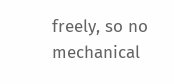freely, so no mechanical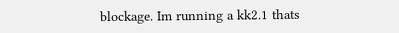blockage. Im running a kk2.1 thats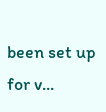been set up for v...